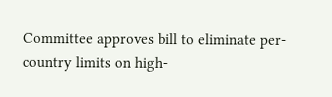Committee approves bill to eliminate per-country limits on high-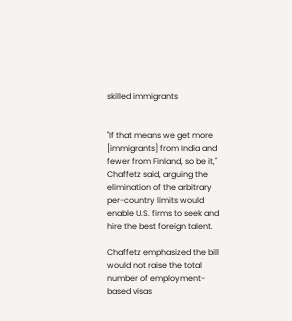skilled immigrants


"If that means we get more [immigrants] from India and fewer from Finland, so be it," Chaffetz said, arguing the elimination of the arbitrary per-country limits would enable U.S. firms to seek and hire the best foreign talent.

Chaffetz emphasized the bill would not raise the total number of employment-based visas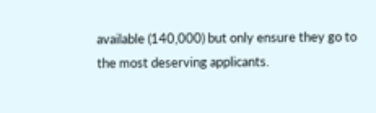available (140,000) but only ensure they go to the most deserving applicants.